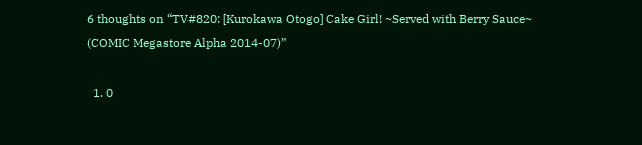6 thoughts on “TV#820: [Kurokawa Otogo] Cake Girl! ~Served with Berry Sauce~ (COMIC Megastore Alpha 2014-07)”

  1. 0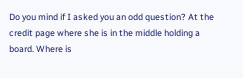Do you mind if I asked you an odd question? At the credit page where she is in the middle holding a board. Where is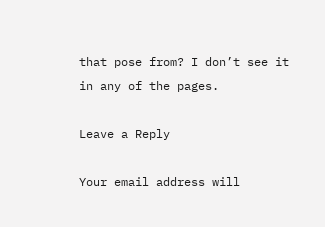that pose from? I don’t see it in any of the pages.

Leave a Reply

Your email address will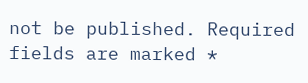not be published. Required fields are marked *